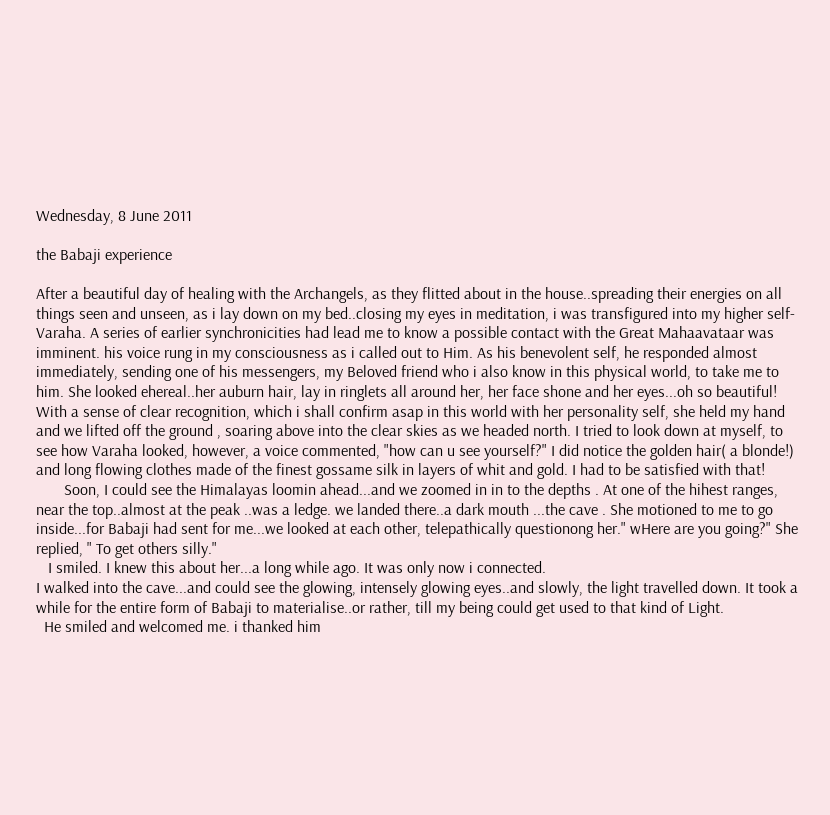Wednesday, 8 June 2011

the Babaji experience

After a beautiful day of healing with the Archangels, as they flitted about in the house..spreading their energies on all things seen and unseen, as i lay down on my bed..closing my eyes in meditation, i was transfigured into my higher self-Varaha. A series of earlier synchronicities had lead me to know a possible contact with the Great Mahaavataar was imminent. his voice rung in my consciousness as i called out to Him. As his benevolent self, he responded almost immediately, sending one of his messengers, my Beloved friend who i also know in this physical world, to take me to him. She looked ehereal..her auburn hair, lay in ringlets all around her, her face shone and her eyes...oh so beautiful!
With a sense of clear recognition, which i shall confirm asap in this world with her personality self, she held my hand and we lifted off the ground , soaring above into the clear skies as we headed north. I tried to look down at myself, to see how Varaha looked, however, a voice commented, "how can u see yourself?" I did notice the golden hair( a blonde!) and long flowing clothes made of the finest gossame silk in layers of whit and gold. I had to be satisfied with that!
       Soon, I could see the Himalayas loomin ahead...and we zoomed in in to the depths . At one of the hihest ranges, near the top..almost at the peak ..was a ledge. we landed there..a dark mouth ...the cave . She motioned to me to go inside...for Babaji had sent for me...we looked at each other, telepathically questionong her." wHere are you going?" She replied, " To get others silly."
   I smiled. I knew this about her...a long while ago. It was only now i connected.
I walked into the cave...and could see the glowing, intensely glowing eyes..and slowly, the light travelled down. It took a while for the entire form of Babaji to materialise..or rather, till my being could get used to that kind of Light.
  He smiled and welcomed me. i thanked him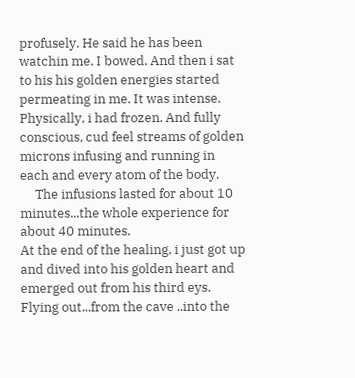profusely. He said he has been watchin me. I bowed. And then i sat to his his golden energies started permeating in me. It was intense. Physically, i had frozen. And fully conscious, cud feel streams of golden microns infusing and running in each and every atom of the body.
     The infusions lasted for about 10 minutes...the whole experience for about 40 minutes.
At the end of the healing, i just got up and dived into his golden heart and emerged out from his third eys.
Flying out...from the cave ..into the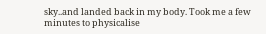sky..and landed back in my body. Took me a few minutes to physicalise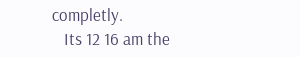completly.
   Its 12 16 am the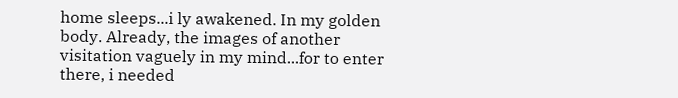home sleeps...i ly awakened. In my golden body. Already, the images of another visitation vaguely in my mind...for to enter there, i needed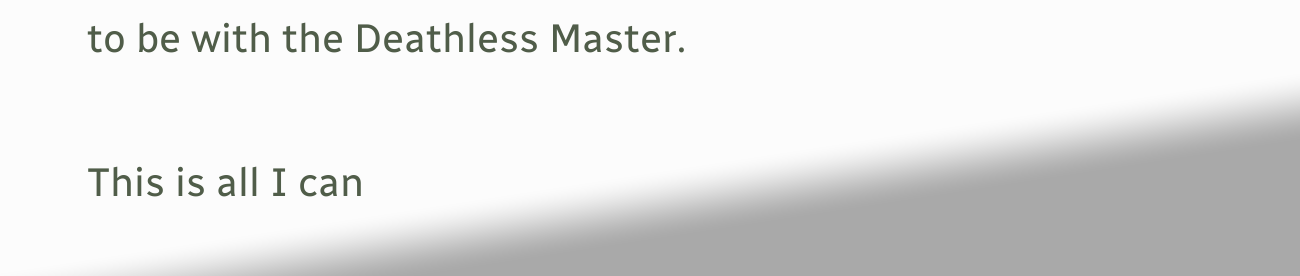to be with the Deathless Master.

This is all I can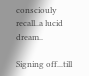consciouly recall..a lucid dream..

Signing off...till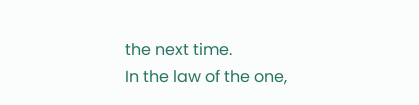the next time.
In the law of the one,